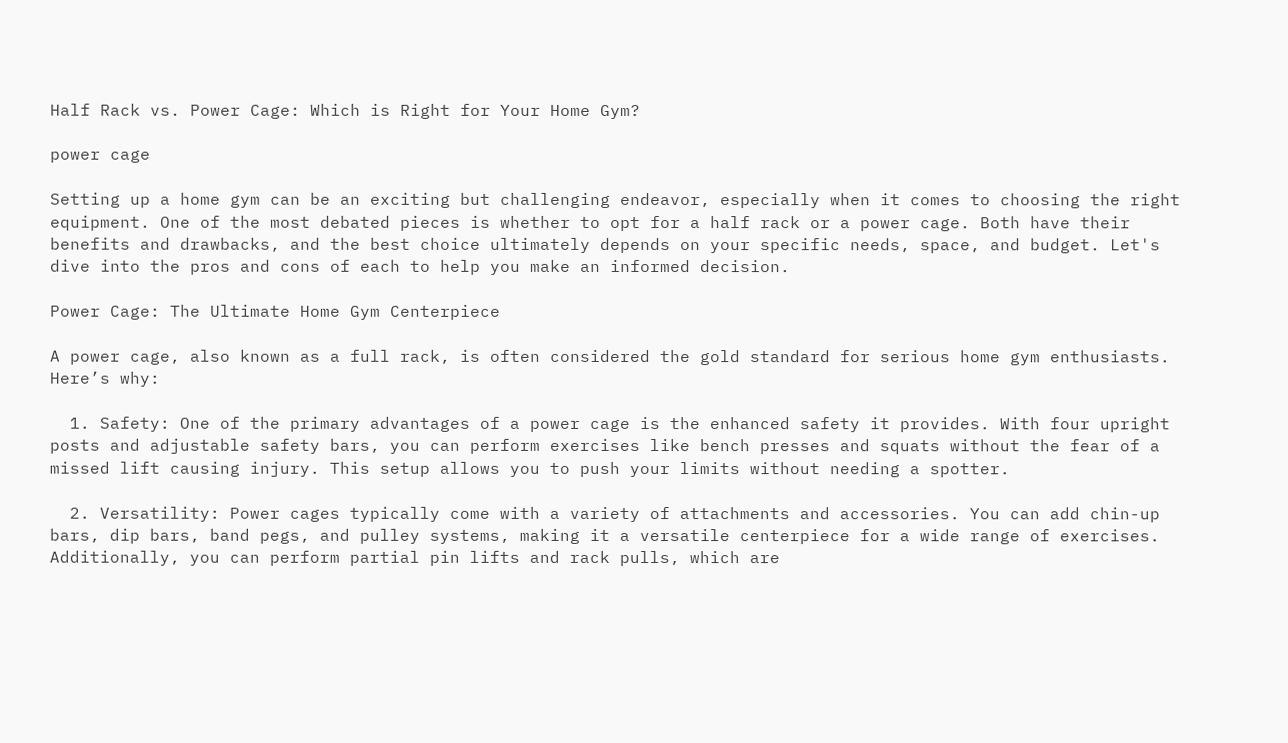Half Rack vs. Power Cage: Which is Right for Your Home Gym?

power cage

Setting up a home gym can be an exciting but challenging endeavor, especially when it comes to choosing the right equipment. One of the most debated pieces is whether to opt for a half rack or a power cage. Both have their benefits and drawbacks, and the best choice ultimately depends on your specific needs, space, and budget. Let's dive into the pros and cons of each to help you make an informed decision.

Power Cage: The Ultimate Home Gym Centerpiece

A power cage, also known as a full rack, is often considered the gold standard for serious home gym enthusiasts. Here’s why:

  1. Safety: One of the primary advantages of a power cage is the enhanced safety it provides. With four upright posts and adjustable safety bars, you can perform exercises like bench presses and squats without the fear of a missed lift causing injury. This setup allows you to push your limits without needing a spotter.

  2. Versatility: Power cages typically come with a variety of attachments and accessories. You can add chin-up bars, dip bars, band pegs, and pulley systems, making it a versatile centerpiece for a wide range of exercises. Additionally, you can perform partial pin lifts and rack pulls, which are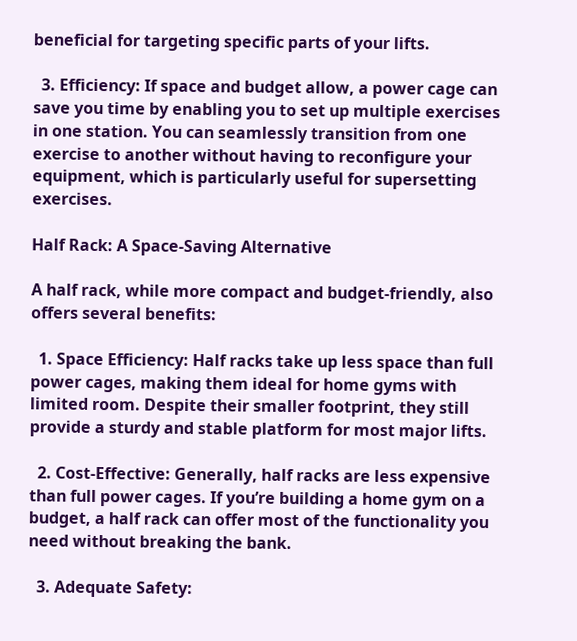beneficial for targeting specific parts of your lifts.

  3. Efficiency: If space and budget allow, a power cage can save you time by enabling you to set up multiple exercises in one station. You can seamlessly transition from one exercise to another without having to reconfigure your equipment, which is particularly useful for supersetting exercises.

Half Rack: A Space-Saving Alternative

A half rack, while more compact and budget-friendly, also offers several benefits:

  1. Space Efficiency: Half racks take up less space than full power cages, making them ideal for home gyms with limited room. Despite their smaller footprint, they still provide a sturdy and stable platform for most major lifts.

  2. Cost-Effective: Generally, half racks are less expensive than full power cages. If you’re building a home gym on a budget, a half rack can offer most of the functionality you need without breaking the bank.

  3. Adequate Safety: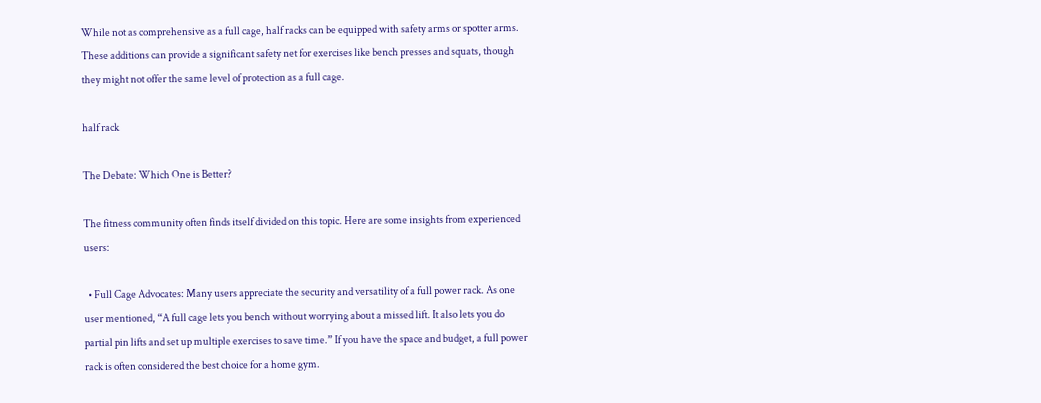While not as comprehensive as a full cage, half racks can be equipped with safety arms or spotter arms. These additions can provide a significant safety net for exercises like bench presses and squats, though they might not offer the same level of protection as a full cage.

half rack

The Debate: Which One is Better?

The fitness community often finds itself divided on this topic. Here are some insights from experienced users:

  • Full Cage Advocates: Many users appreciate the security and versatility of a full power rack. As one user mentioned, “A full cage lets you bench without worrying about a missed lift. It also lets you do partial pin lifts and set up multiple exercises to save time.” If you have the space and budget, a full power rack is often considered the best choice for a home gym.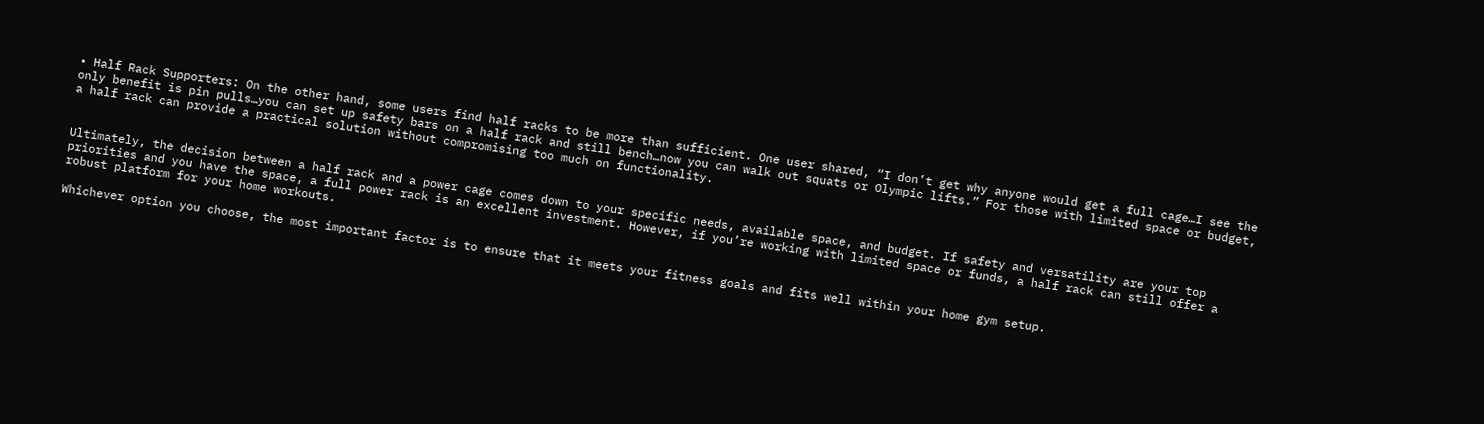• Half Rack Supporters: On the other hand, some users find half racks to be more than sufficient. One user shared, “I don’t get why anyone would get a full cage…I see the only benefit is pin pulls…you can set up safety bars on a half rack and still bench…now you can walk out squats or Olympic lifts.” For those with limited space or budget, a half rack can provide a practical solution without compromising too much on functionality.


Ultimately, the decision between a half rack and a power cage comes down to your specific needs, available space, and budget. If safety and versatility are your top priorities and you have the space, a full power rack is an excellent investment. However, if you’re working with limited space or funds, a half rack can still offer a robust platform for your home workouts.

Whichever option you choose, the most important factor is to ensure that it meets your fitness goals and fits well within your home gym setup.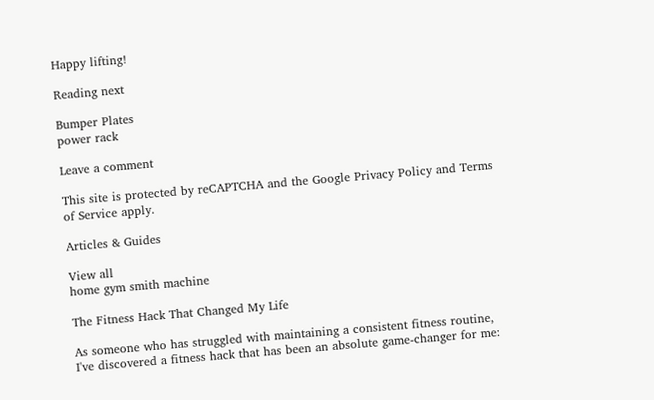Happy lifting!

Reading next

Bumper Plates
power rack

Leave a comment

This site is protected by reCAPTCHA and the Google Privacy Policy and Terms of Service apply.

Articles & Guides

View all
home gym smith machine

The Fitness Hack That Changed My Life

As someone who has struggled with maintaining a consistent fitness routine, I've discovered a fitness hack that has been an absolute game-changer for me: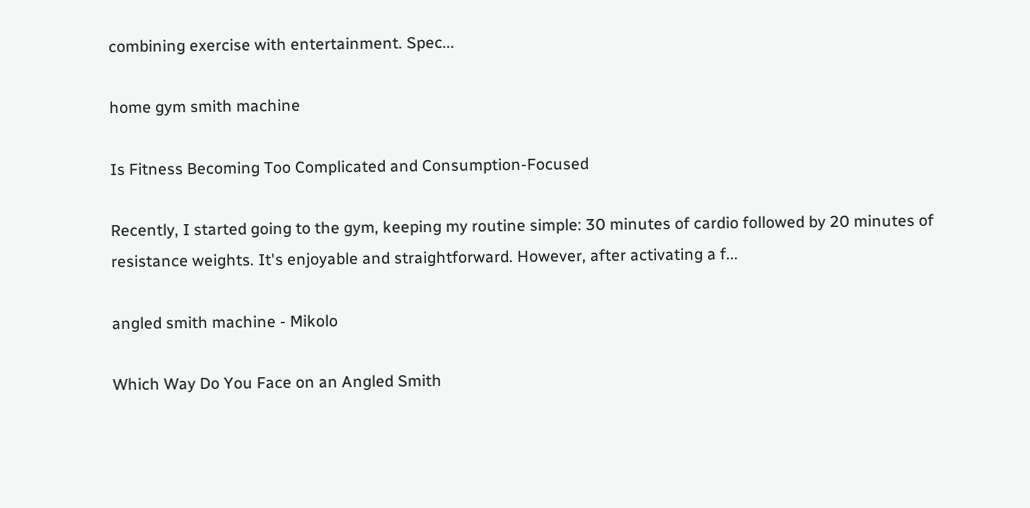combining exercise with entertainment. Spec...

home gym smith machine

Is Fitness Becoming Too Complicated and Consumption-Focused

Recently, I started going to the gym, keeping my routine simple: 30 minutes of cardio followed by 20 minutes of resistance weights. It's enjoyable and straightforward. However, after activating a f...

angled smith machine - Mikolo

Which Way Do You Face on an Angled Smith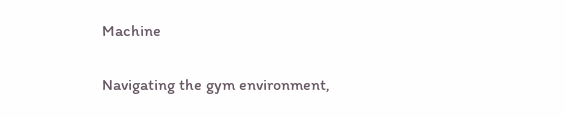Machine

Navigating the gym environment,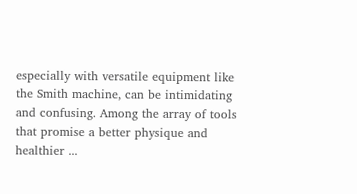especially with versatile equipment like the Smith machine, can be intimidating and confusing. Among the array of tools that promise a better physique and healthier ...